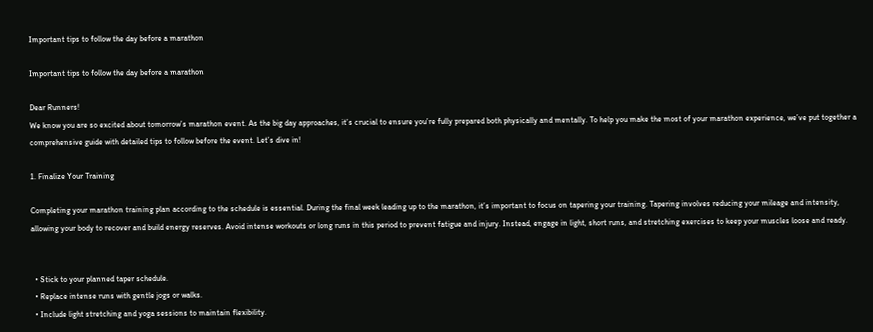Important tips to follow the day before a marathon

Important tips to follow the day before a marathon

Dear Runners!
We know you are so excited about tomorrow’s marathon event. As the big day approaches, it’s crucial to ensure you’re fully prepared both physically and mentally. To help you make the most of your marathon experience, we’ve put together a comprehensive guide with detailed tips to follow before the event. Let’s dive in!

1. Finalize Your Training

Completing your marathon training plan according to the schedule is essential. During the final week leading up to the marathon, it’s important to focus on tapering your training. Tapering involves reducing your mileage and intensity, allowing your body to recover and build energy reserves. Avoid intense workouts or long runs in this period to prevent fatigue and injury. Instead, engage in light, short runs, and stretching exercises to keep your muscles loose and ready.


  • Stick to your planned taper schedule.
  • Replace intense runs with gentle jogs or walks.
  • Include light stretching and yoga sessions to maintain flexibility.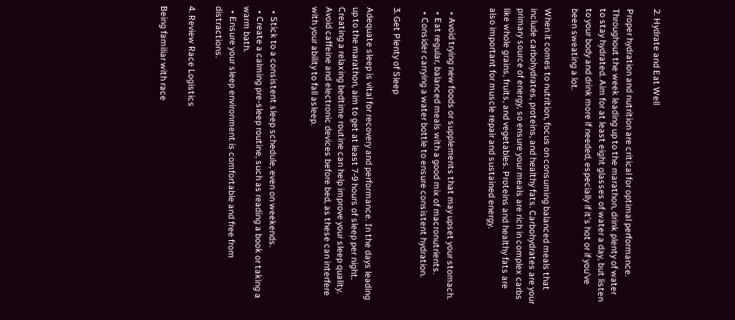2. Hydrate and Eat Well

Proper hydration and nutrition are critical for optimal performance. Throughout the week leading up to the marathon, drink plenty of water to stay hydrated. Aim for at least eight glasses of water a day, but listen to your body and drink more if needed, especially if it’s hot or if you’ve been sweating a lot.

When it comes to nutrition, focus on consuming balanced meals that include carbohydrates, proteins, and healthy fats. Carbohydrates are your primary source of energy, so ensure your meals are rich in complex carbs like whole grains, fruits, and vegetables. Proteins and healthy fats are also important for muscle repair and sustained energy.


  • Avoid trying new foods or supplements that may upset your stomach.
  • Eat regular, balanced meals with a good mix of macronutrients.
  • Consider carrying a water bottle to ensure consistent hydration.

3. Get Plenty of Sleep

Adequate sleep is vital for recovery and performance. In the days leading up to the marathon, aim to get at least 7-9 hours of sleep per night. Creating a relaxing bedtime routine can help improve your sleep quality. Avoid caffeine and electronic devices before bed, as these can interfere with your ability to fall asleep.


  • Stick to a consistent sleep schedule, even on weekends.
  • Create a calming pre-sleep routine, such as reading a book or taking a warm bath.
  • Ensure your sleep environment is comfortable and free from distractions.

4. Review Race Logistics

Being familiar with race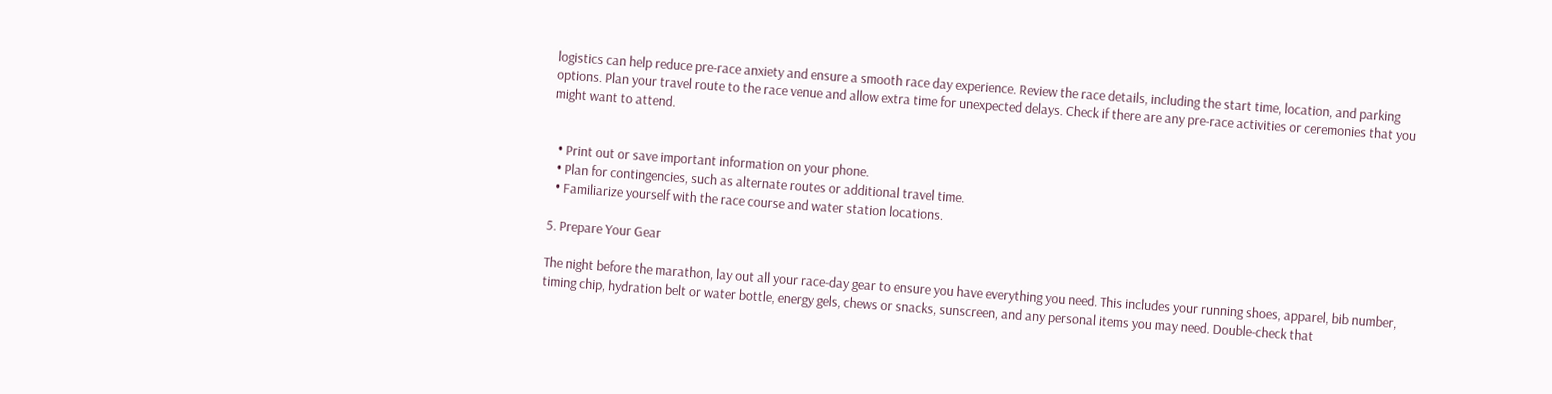logistics can help reduce pre-race anxiety and ensure a smooth race day experience. Review the race details, including the start time, location, and parking options. Plan your travel route to the race venue and allow extra time for unexpected delays. Check if there are any pre-race activities or ceremonies that you might want to attend.


  • Print out or save important information on your phone.
  • Plan for contingencies, such as alternate routes or additional travel time.
  • Familiarize yourself with the race course and water station locations.

5. Prepare Your Gear

The night before the marathon, lay out all your race-day gear to ensure you have everything you need. This includes your running shoes, apparel, bib number, timing chip, hydration belt or water bottle, energy gels, chews or snacks, sunscreen, and any personal items you may need. Double-check that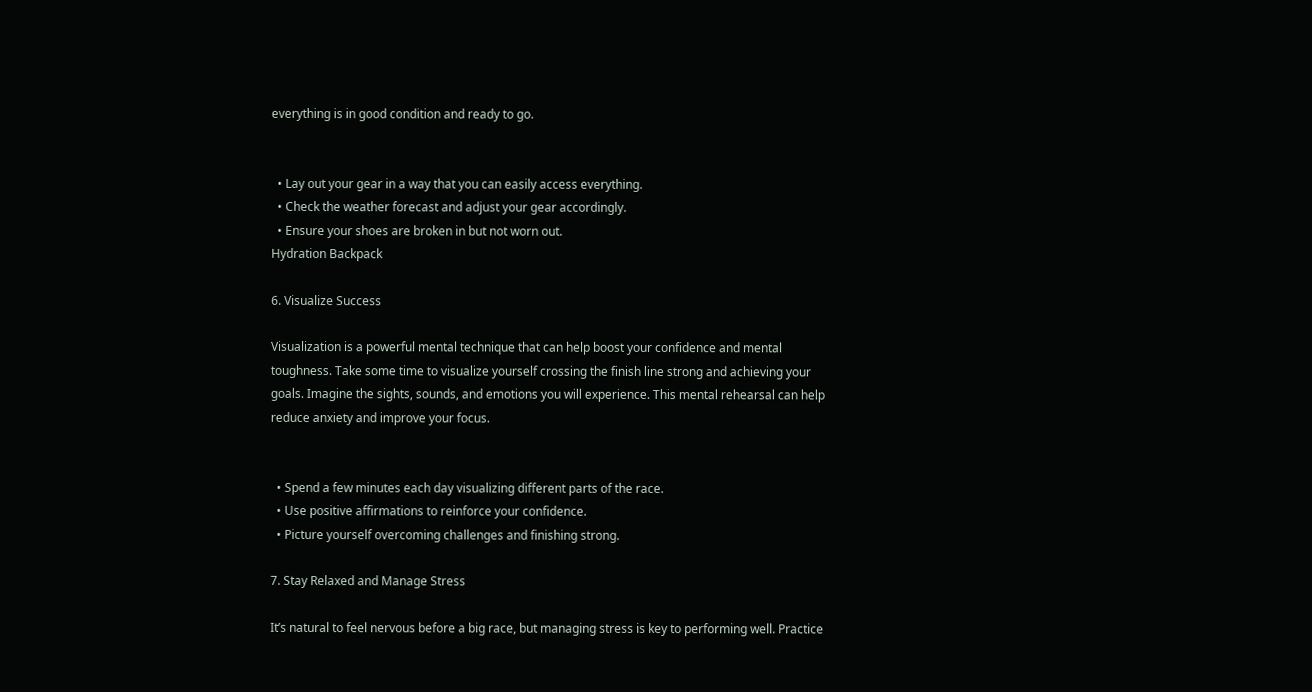everything is in good condition and ready to go.


  • Lay out your gear in a way that you can easily access everything.
  • Check the weather forecast and adjust your gear accordingly.
  • Ensure your shoes are broken in but not worn out.
Hydration Backpack

6. Visualize Success

Visualization is a powerful mental technique that can help boost your confidence and mental toughness. Take some time to visualize yourself crossing the finish line strong and achieving your goals. Imagine the sights, sounds, and emotions you will experience. This mental rehearsal can help reduce anxiety and improve your focus.


  • Spend a few minutes each day visualizing different parts of the race.
  • Use positive affirmations to reinforce your confidence.
  • Picture yourself overcoming challenges and finishing strong.

7. Stay Relaxed and Manage Stress

It’s natural to feel nervous before a big race, but managing stress is key to performing well. Practice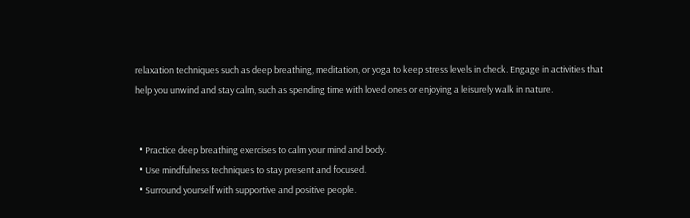relaxation techniques such as deep breathing, meditation, or yoga to keep stress levels in check. Engage in activities that help you unwind and stay calm, such as spending time with loved ones or enjoying a leisurely walk in nature.


  • Practice deep breathing exercises to calm your mind and body.
  • Use mindfulness techniques to stay present and focused.
  • Surround yourself with supportive and positive people.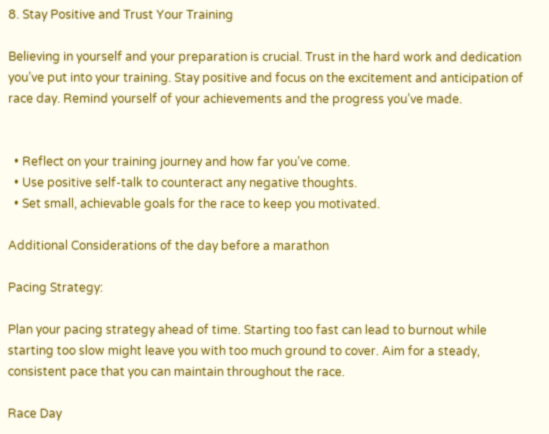8. Stay Positive and Trust Your Training

Believing in yourself and your preparation is crucial. Trust in the hard work and dedication you’ve put into your training. Stay positive and focus on the excitement and anticipation of race day. Remind yourself of your achievements and the progress you’ve made.


  • Reflect on your training journey and how far you’ve come.
  • Use positive self-talk to counteract any negative thoughts.
  • Set small, achievable goals for the race to keep you motivated.

Additional Considerations of the day before a marathon

Pacing Strategy:

Plan your pacing strategy ahead of time. Starting too fast can lead to burnout while starting too slow might leave you with too much ground to cover. Aim for a steady, consistent pace that you can maintain throughout the race.

Race Day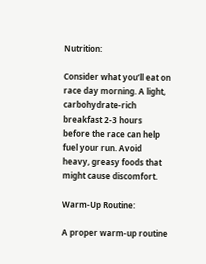Nutrition:

Consider what you’ll eat on race day morning. A light, carbohydrate-rich breakfast 2-3 hours before the race can help fuel your run. Avoid heavy, greasy foods that might cause discomfort.

Warm-Up Routine:

A proper warm-up routine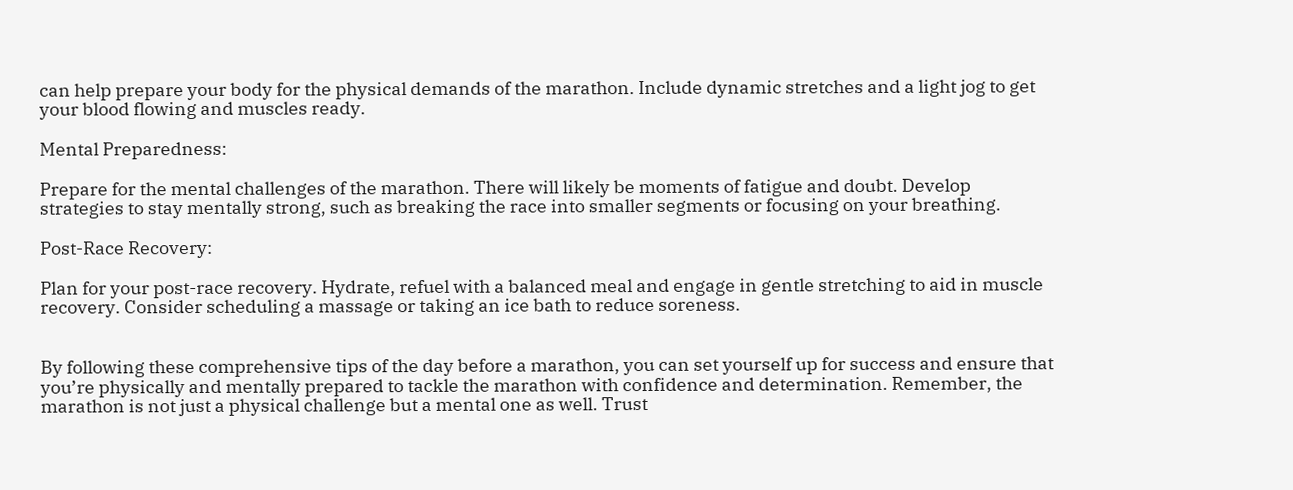can help prepare your body for the physical demands of the marathon. Include dynamic stretches and a light jog to get your blood flowing and muscles ready.

Mental Preparedness:

Prepare for the mental challenges of the marathon. There will likely be moments of fatigue and doubt. Develop strategies to stay mentally strong, such as breaking the race into smaller segments or focusing on your breathing.

Post-Race Recovery:

Plan for your post-race recovery. Hydrate, refuel with a balanced meal and engage in gentle stretching to aid in muscle recovery. Consider scheduling a massage or taking an ice bath to reduce soreness.


By following these comprehensive tips of the day before a marathon, you can set yourself up for success and ensure that you’re physically and mentally prepared to tackle the marathon with confidence and determination. Remember, the marathon is not just a physical challenge but a mental one as well. Trust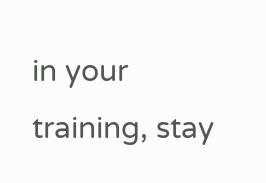in your training, stay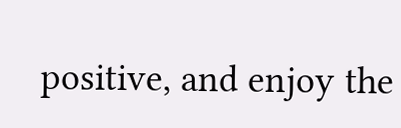positive, and enjoy the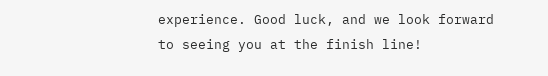experience. Good luck, and we look forward to seeing you at the finish line!